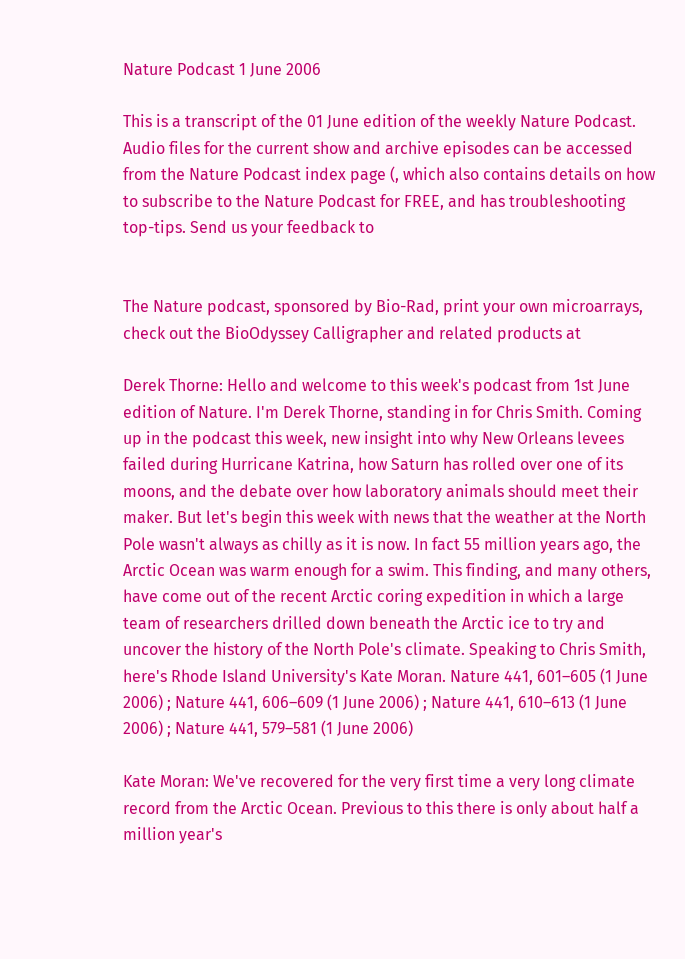Nature Podcast 1 June 2006

This is a transcript of the 01 June edition of the weekly Nature Podcast. Audio files for the current show and archive episodes can be accessed from the Nature Podcast index page (, which also contains details on how to subscribe to the Nature Podcast for FREE, and has troubleshooting top-tips. Send us your feedback to


The Nature podcast, sponsored by Bio-Rad, print your own microarrays, check out the BioOdyssey Calligrapher and related products at

Derek Thorne: Hello and welcome to this week's podcast from 1st June edition of Nature. I'm Derek Thorne, standing in for Chris Smith. Coming up in the podcast this week, new insight into why New Orleans levees failed during Hurricane Katrina, how Saturn has rolled over one of its moons, and the debate over how laboratory animals should meet their maker. But let's begin this week with news that the weather at the North Pole wasn't always as chilly as it is now. In fact 55 million years ago, the Arctic Ocean was warm enough for a swim. This finding, and many others, have come out of the recent Arctic coring expedition in which a large team of researchers drilled down beneath the Arctic ice to try and uncover the history of the North Pole's climate. Speaking to Chris Smith, here's Rhode Island University's Kate Moran. Nature 441, 601–605 (1 June 2006) ; Nature 441, 606–609 (1 June 2006) ; Nature 441, 610–613 (1 June 2006) ; Nature 441, 579–581 (1 June 2006)

Kate Moran: We've recovered for the very first time a very long climate record from the Arctic Ocean. Previous to this there is only about half a million year's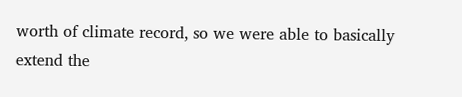worth of climate record, so we were able to basically extend the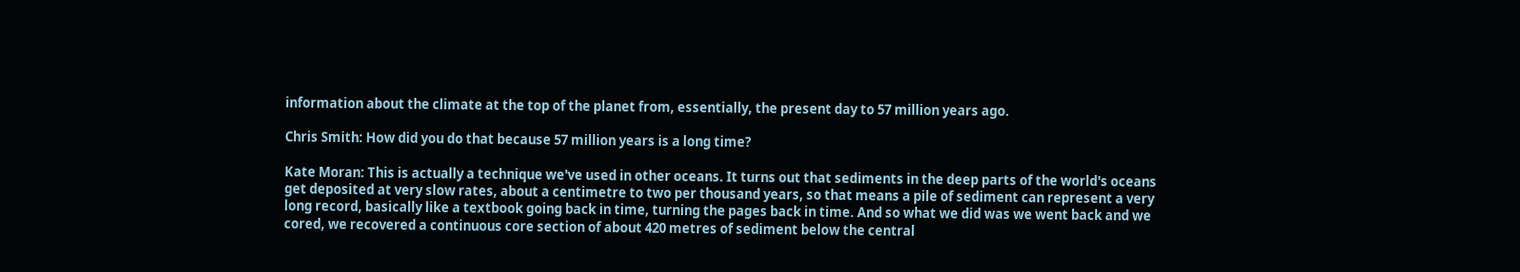information about the climate at the top of the planet from, essentially, the present day to 57 million years ago.

Chris Smith: How did you do that because 57 million years is a long time?

Kate Moran: This is actually a technique we've used in other oceans. It turns out that sediments in the deep parts of the world's oceans get deposited at very slow rates, about a centimetre to two per thousand years, so that means a pile of sediment can represent a very long record, basically like a textbook going back in time, turning the pages back in time. And so what we did was we went back and we cored, we recovered a continuous core section of about 420 metres of sediment below the central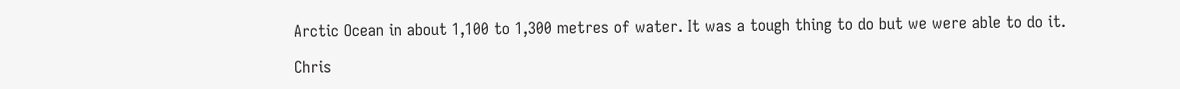Arctic Ocean in about 1,100 to 1,300 metres of water. It was a tough thing to do but we were able to do it.

Chris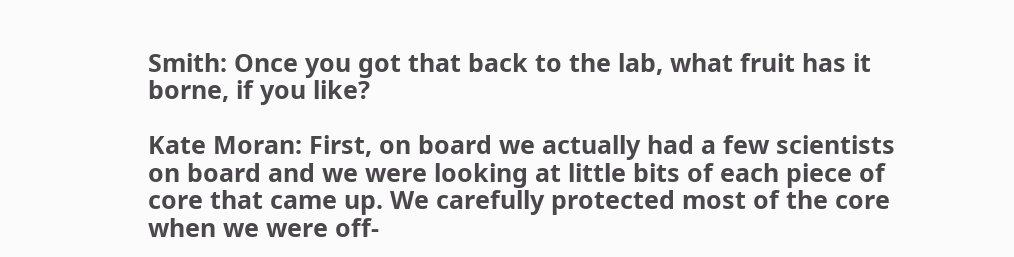Smith: Once you got that back to the lab, what fruit has it borne, if you like?

Kate Moran: First, on board we actually had a few scientists on board and we were looking at little bits of each piece of core that came up. We carefully protected most of the core when we were off-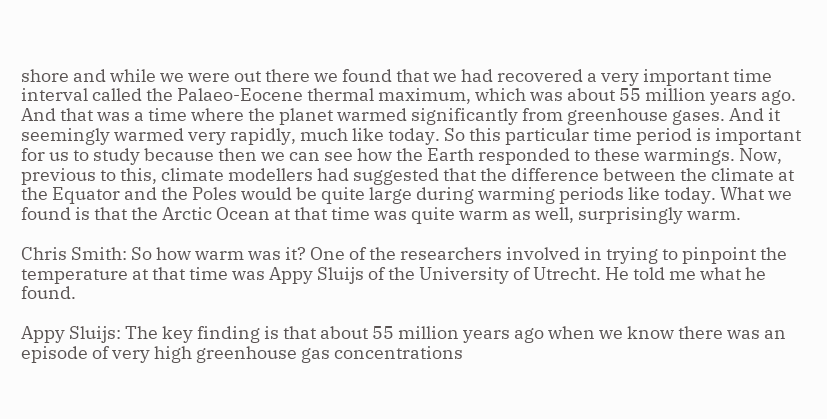shore and while we were out there we found that we had recovered a very important time interval called the Palaeo-Eocene thermal maximum, which was about 55 million years ago. And that was a time where the planet warmed significantly from greenhouse gases. And it seemingly warmed very rapidly, much like today. So this particular time period is important for us to study because then we can see how the Earth responded to these warmings. Now, previous to this, climate modellers had suggested that the difference between the climate at the Equator and the Poles would be quite large during warming periods like today. What we found is that the Arctic Ocean at that time was quite warm as well, surprisingly warm.

Chris Smith: So how warm was it? One of the researchers involved in trying to pinpoint the temperature at that time was Appy Sluijs of the University of Utrecht. He told me what he found.

Appy Sluijs: The key finding is that about 55 million years ago when we know there was an episode of very high greenhouse gas concentrations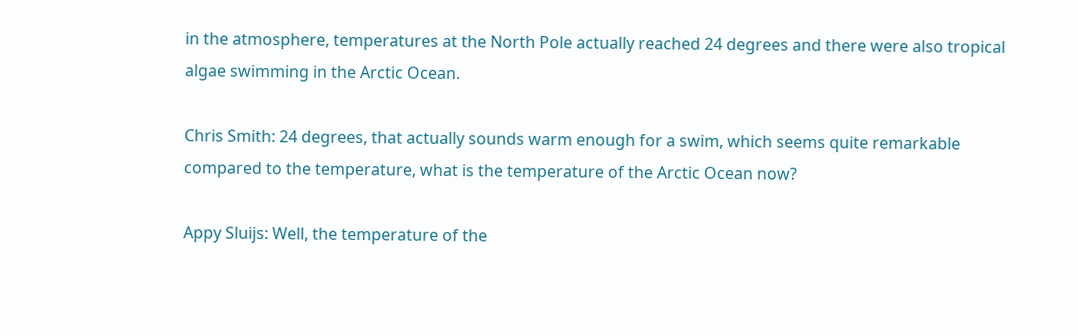in the atmosphere, temperatures at the North Pole actually reached 24 degrees and there were also tropical algae swimming in the Arctic Ocean.

Chris Smith: 24 degrees, that actually sounds warm enough for a swim, which seems quite remarkable compared to the temperature, what is the temperature of the Arctic Ocean now?

Appy Sluijs: Well, the temperature of the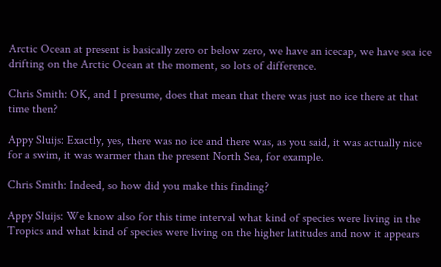Arctic Ocean at present is basically zero or below zero, we have an icecap, we have sea ice drifting on the Arctic Ocean at the moment, so lots of difference.

Chris Smith: OK, and I presume, does that mean that there was just no ice there at that time then?

Appy Sluijs: Exactly, yes, there was no ice and there was, as you said, it was actually nice for a swim, it was warmer than the present North Sea, for example.

Chris Smith: Indeed, so how did you make this finding?

Appy Sluijs: We know also for this time interval what kind of species were living in the Tropics and what kind of species were living on the higher latitudes and now it appears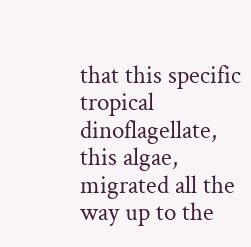that this specific tropical dinoflagellate, this algae, migrated all the way up to the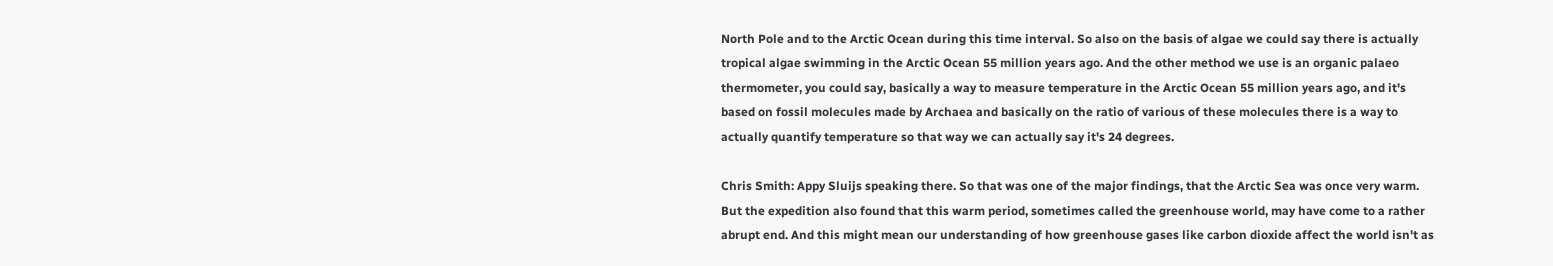North Pole and to the Arctic Ocean during this time interval. So also on the basis of algae we could say there is actually tropical algae swimming in the Arctic Ocean 55 million years ago. And the other method we use is an organic palaeo thermometer, you could say, basically a way to measure temperature in the Arctic Ocean 55 million years ago, and it's based on fossil molecules made by Archaea and basically on the ratio of various of these molecules there is a way to actually quantify temperature so that way we can actually say it's 24 degrees.

Chris Smith: Appy Sluijs speaking there. So that was one of the major findings, that the Arctic Sea was once very warm. But the expedition also found that this warm period, sometimes called the greenhouse world, may have come to a rather abrupt end. And this might mean our understanding of how greenhouse gases like carbon dioxide affect the world isn't as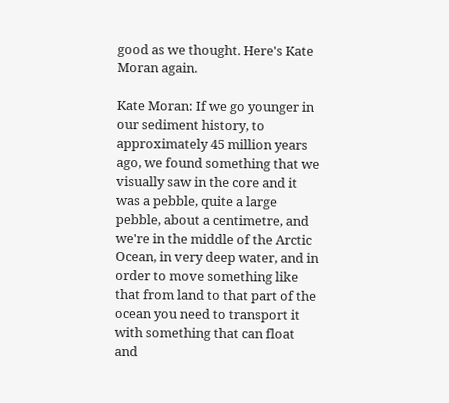good as we thought. Here's Kate Moran again.

Kate Moran: If we go younger in our sediment history, to approximately 45 million years ago, we found something that we visually saw in the core and it was a pebble, quite a large pebble, about a centimetre, and we're in the middle of the Arctic Ocean, in very deep water, and in order to move something like that from land to that part of the ocean you need to transport it with something that can float and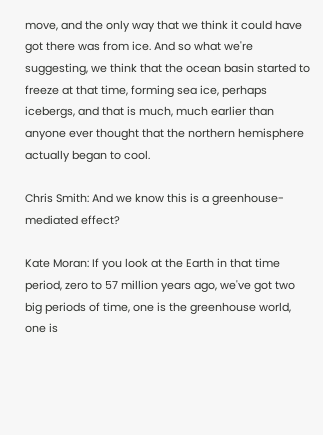move, and the only way that we think it could have got there was from ice. And so what we're suggesting, we think that the ocean basin started to freeze at that time, forming sea ice, perhaps icebergs, and that is much, much earlier than anyone ever thought that the northern hemisphere actually began to cool.

Chris Smith: And we know this is a greenhouse-mediated effect?

Kate Moran: If you look at the Earth in that time period, zero to 57 million years ago, we've got two big periods of time, one is the greenhouse world, one is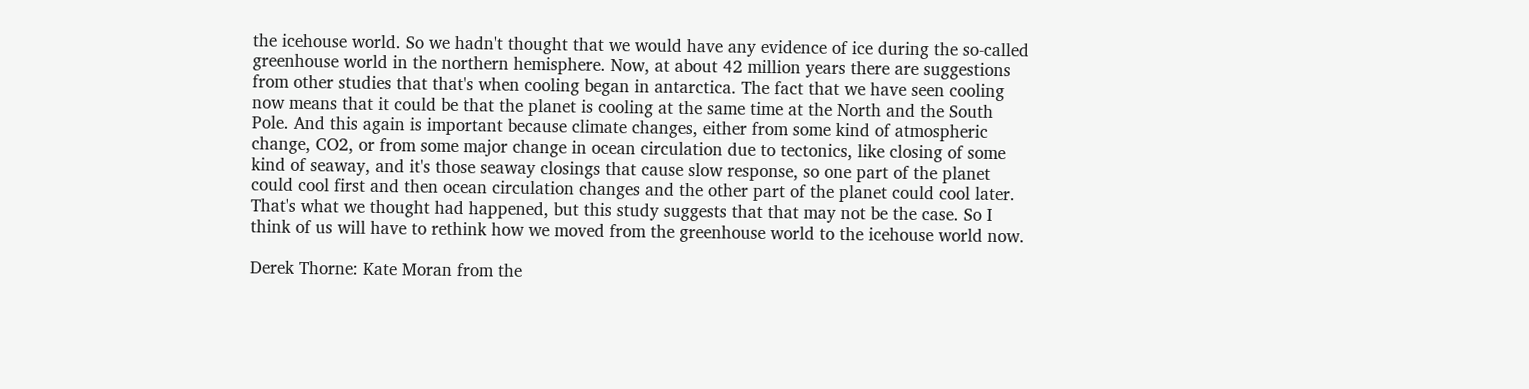the icehouse world. So we hadn't thought that we would have any evidence of ice during the so-called greenhouse world in the northern hemisphere. Now, at about 42 million years there are suggestions from other studies that that's when cooling began in antarctica. The fact that we have seen cooling now means that it could be that the planet is cooling at the same time at the North and the South Pole. And this again is important because climate changes, either from some kind of atmospheric change, CO2, or from some major change in ocean circulation due to tectonics, like closing of some kind of seaway, and it's those seaway closings that cause slow response, so one part of the planet could cool first and then ocean circulation changes and the other part of the planet could cool later. That's what we thought had happened, but this study suggests that that may not be the case. So I think of us will have to rethink how we moved from the greenhouse world to the icehouse world now.

Derek Thorne: Kate Moran from the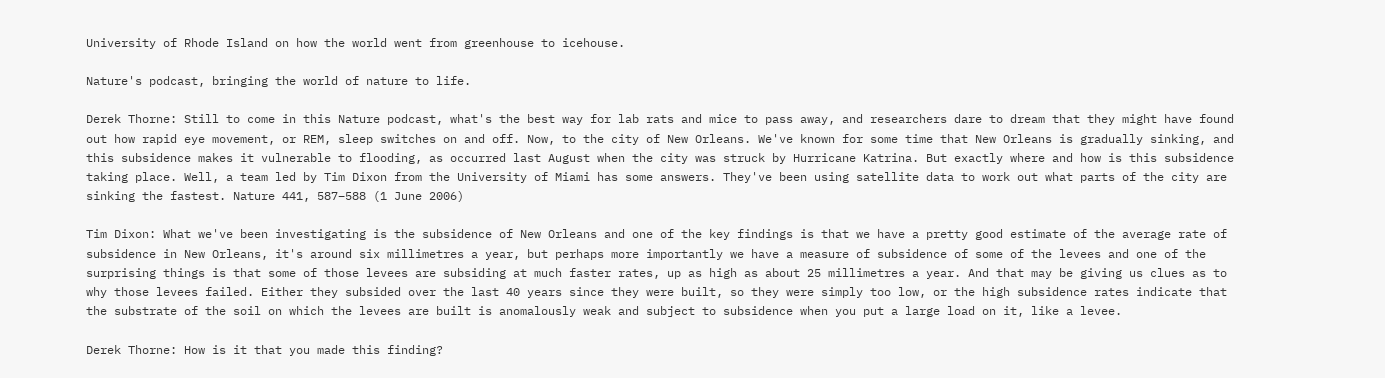University of Rhode Island on how the world went from greenhouse to icehouse.

Nature's podcast, bringing the world of nature to life.

Derek Thorne: Still to come in this Nature podcast, what's the best way for lab rats and mice to pass away, and researchers dare to dream that they might have found out how rapid eye movement, or REM, sleep switches on and off. Now, to the city of New Orleans. We've known for some time that New Orleans is gradually sinking, and this subsidence makes it vulnerable to flooding, as occurred last August when the city was struck by Hurricane Katrina. But exactly where and how is this subsidence taking place. Well, a team led by Tim Dixon from the University of Miami has some answers. They've been using satellite data to work out what parts of the city are sinking the fastest. Nature 441, 587–588 (1 June 2006)

Tim Dixon: What we've been investigating is the subsidence of New Orleans and one of the key findings is that we have a pretty good estimate of the average rate of subsidence in New Orleans, it's around six millimetres a year, but perhaps more importantly we have a measure of subsidence of some of the levees and one of the surprising things is that some of those levees are subsiding at much faster rates, up as high as about 25 millimetres a year. And that may be giving us clues as to why those levees failed. Either they subsided over the last 40 years since they were built, so they were simply too low, or the high subsidence rates indicate that the substrate of the soil on which the levees are built is anomalously weak and subject to subsidence when you put a large load on it, like a levee.

Derek Thorne: How is it that you made this finding?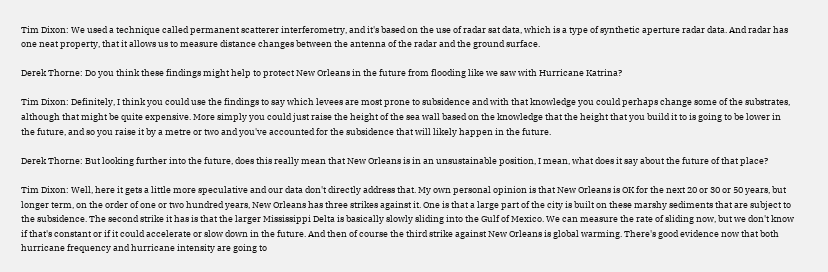Tim Dixon: We used a technique called permanent scatterer interferometry, and it's based on the use of radar sat data, which is a type of synthetic aperture radar data. And radar has one neat property, that it allows us to measure distance changes between the antenna of the radar and the ground surface.

Derek Thorne: Do you think these findings might help to protect New Orleans in the future from flooding like we saw with Hurricane Katrina?

Tim Dixon: Definitely, I think you could use the findings to say which levees are most prone to subsidence and with that knowledge you could perhaps change some of the substrates, although that might be quite expensive. More simply you could just raise the height of the sea wall based on the knowledge that the height that you build it to is going to be lower in the future, and so you raise it by a metre or two and you've accounted for the subsidence that will likely happen in the future.

Derek Thorne: But looking further into the future, does this really mean that New Orleans is in an unsustainable position, I mean, what does it say about the future of that place?

Tim Dixon: Well, here it gets a little more speculative and our data don't directly address that. My own personal opinion is that New Orleans is OK for the next 20 or 30 or 50 years, but longer term, on the order of one or two hundred years, New Orleans has three strikes against it. One is that a large part of the city is built on these marshy sediments that are subject to the subsidence. The second strike it has is that the larger Mississippi Delta is basically slowly sliding into the Gulf of Mexico. We can measure the rate of sliding now, but we don't know if that's constant or if it could accelerate or slow down in the future. And then of course the third strike against New Orleans is global warming. There's good evidence now that both hurricane frequency and hurricane intensity are going to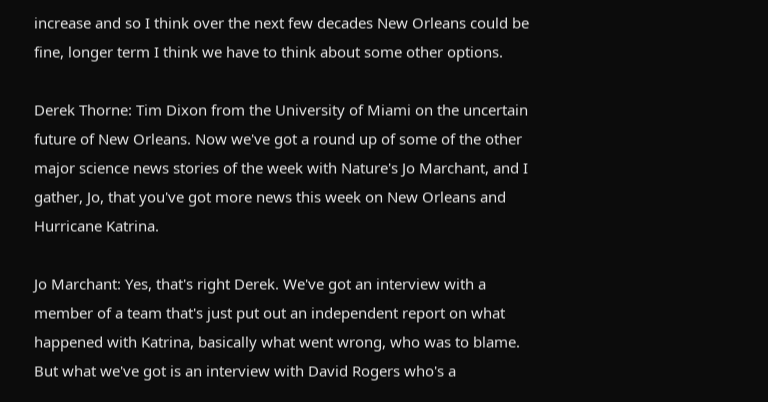increase and so I think over the next few decades New Orleans could be fine, longer term I think we have to think about some other options.

Derek Thorne: Tim Dixon from the University of Miami on the uncertain future of New Orleans. Now we've got a round up of some of the other major science news stories of the week with Nature's Jo Marchant, and I gather, Jo, that you've got more news this week on New Orleans and Hurricane Katrina.

Jo Marchant: Yes, that's right Derek. We've got an interview with a member of a team that's just put out an independent report on what happened with Katrina, basically what went wrong, who was to blame. But what we've got is an interview with David Rogers who's a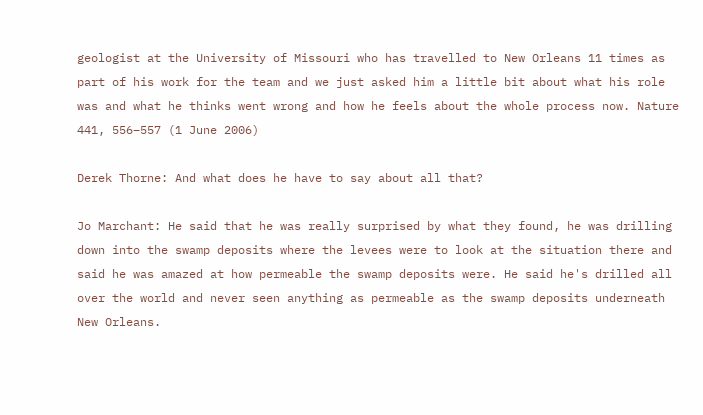geologist at the University of Missouri who has travelled to New Orleans 11 times as part of his work for the team and we just asked him a little bit about what his role was and what he thinks went wrong and how he feels about the whole process now. Nature 441, 556–557 (1 June 2006)

Derek Thorne: And what does he have to say about all that?

Jo Marchant: He said that he was really surprised by what they found, he was drilling down into the swamp deposits where the levees were to look at the situation there and said he was amazed at how permeable the swamp deposits were. He said he's drilled all over the world and never seen anything as permeable as the swamp deposits underneath New Orleans.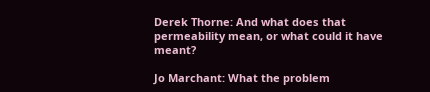Derek Thorne: And what does that permeability mean, or what could it have meant?

Jo Marchant: What the problem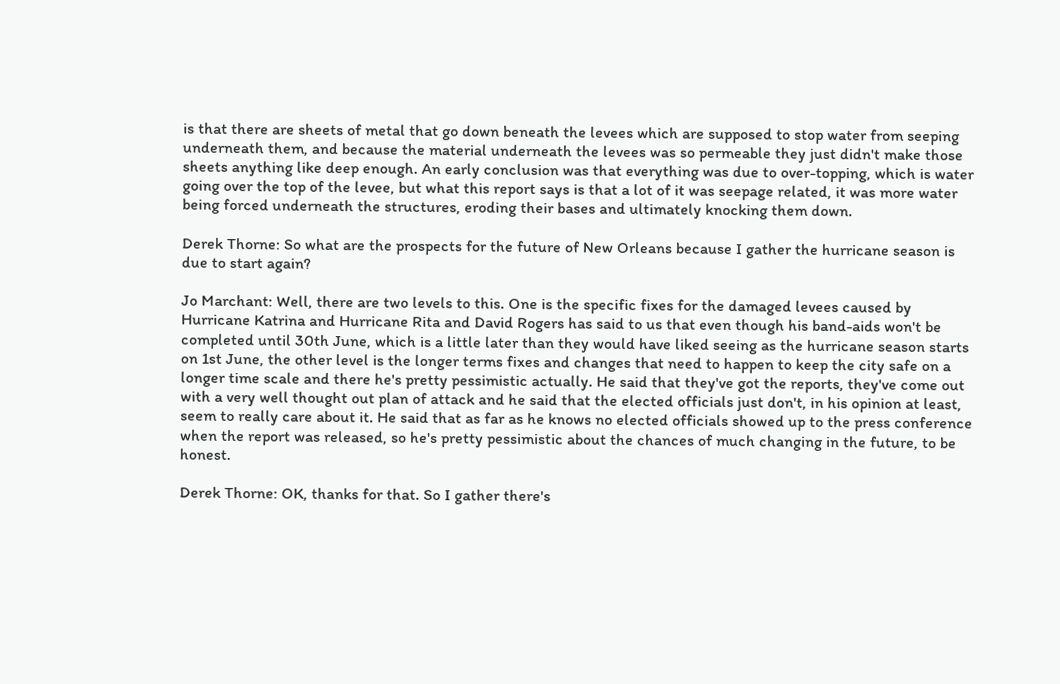is that there are sheets of metal that go down beneath the levees which are supposed to stop water from seeping underneath them, and because the material underneath the levees was so permeable they just didn't make those sheets anything like deep enough. An early conclusion was that everything was due to over-topping, which is water going over the top of the levee, but what this report says is that a lot of it was seepage related, it was more water being forced underneath the structures, eroding their bases and ultimately knocking them down.

Derek Thorne: So what are the prospects for the future of New Orleans because I gather the hurricane season is due to start again?

Jo Marchant: Well, there are two levels to this. One is the specific fixes for the damaged levees caused by Hurricane Katrina and Hurricane Rita and David Rogers has said to us that even though his band-aids won't be completed until 30th June, which is a little later than they would have liked seeing as the hurricane season starts on 1st June, the other level is the longer terms fixes and changes that need to happen to keep the city safe on a longer time scale and there he's pretty pessimistic actually. He said that they've got the reports, they've come out with a very well thought out plan of attack and he said that the elected officials just don't, in his opinion at least, seem to really care about it. He said that as far as he knows no elected officials showed up to the press conference when the report was released, so he's pretty pessimistic about the chances of much changing in the future, to be honest.

Derek Thorne: OK, thanks for that. So I gather there's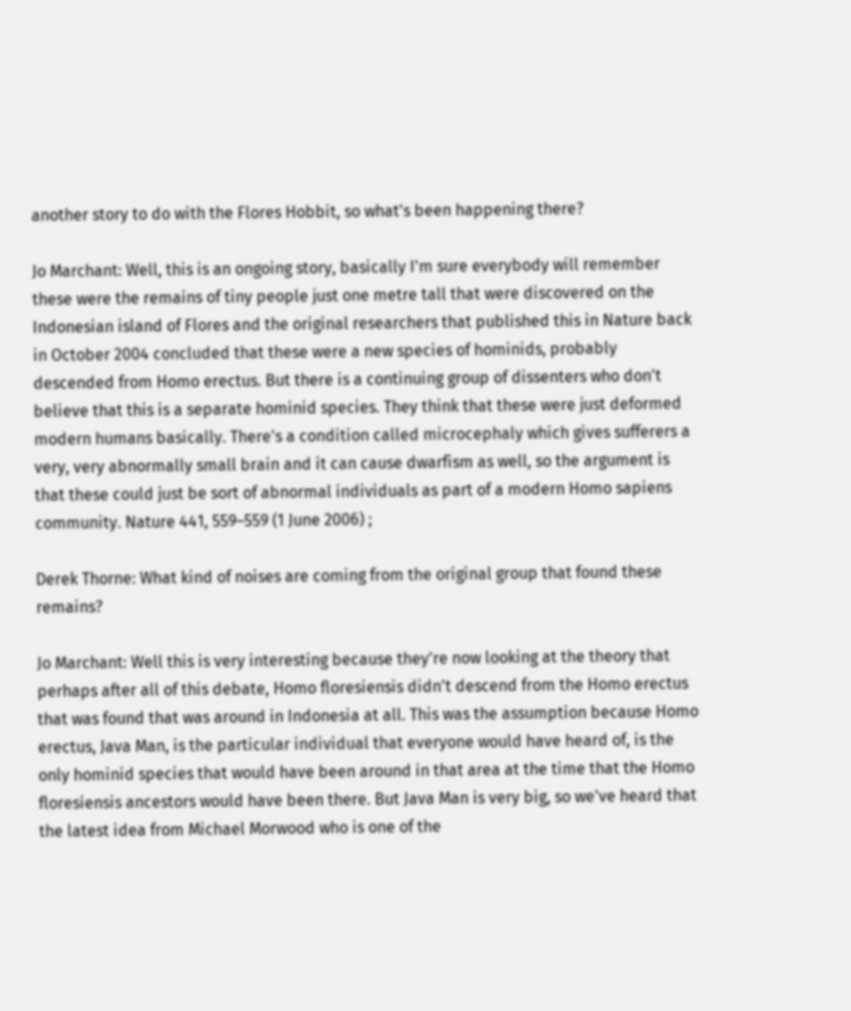another story to do with the Flores Hobbit, so what's been happening there?

Jo Marchant: Well, this is an ongoing story, basically I'm sure everybody will remember these were the remains of tiny people just one metre tall that were discovered on the Indonesian island of Flores and the original researchers that published this in Nature back in October 2004 concluded that these were a new species of hominids, probably descended from Homo erectus. But there is a continuing group of dissenters who don't believe that this is a separate hominid species. They think that these were just deformed modern humans basically. There's a condition called microcephaly which gives sufferers a very, very abnormally small brain and it can cause dwarfism as well, so the argument is that these could just be sort of abnormal individuals as part of a modern Homo sapiens community. Nature 441, 559–559 (1 June 2006) ;

Derek Thorne: What kind of noises are coming from the original group that found these remains?

Jo Marchant: Well this is very interesting because they're now looking at the theory that perhaps after all of this debate, Homo floresiensis didn't descend from the Homo erectus that was found that was around in Indonesia at all. This was the assumption because Homo erectus, Java Man, is the particular individual that everyone would have heard of, is the only hominid species that would have been around in that area at the time that the Homo floresiensis ancestors would have been there. But Java Man is very big, so we've heard that the latest idea from Michael Morwood who is one of the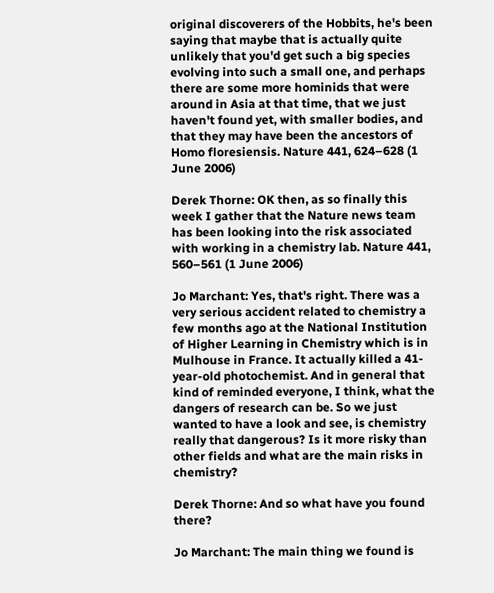original discoverers of the Hobbits, he's been saying that maybe that is actually quite unlikely that you'd get such a big species evolving into such a small one, and perhaps there are some more hominids that were around in Asia at that time, that we just haven't found yet, with smaller bodies, and that they may have been the ancestors of Homo floresiensis. Nature 441, 624–628 (1 June 2006)

Derek Thorne: OK then, as so finally this week I gather that the Nature news team has been looking into the risk associated with working in a chemistry lab. Nature 441, 560–561 (1 June 2006)

Jo Marchant: Yes, that's right. There was a very serious accident related to chemistry a few months ago at the National Institution of Higher Learning in Chemistry which is in Mulhouse in France. It actually killed a 41-year-old photochemist. And in general that kind of reminded everyone, I think, what the dangers of research can be. So we just wanted to have a look and see, is chemistry really that dangerous? Is it more risky than other fields and what are the main risks in chemistry?

Derek Thorne: And so what have you found there?

Jo Marchant: The main thing we found is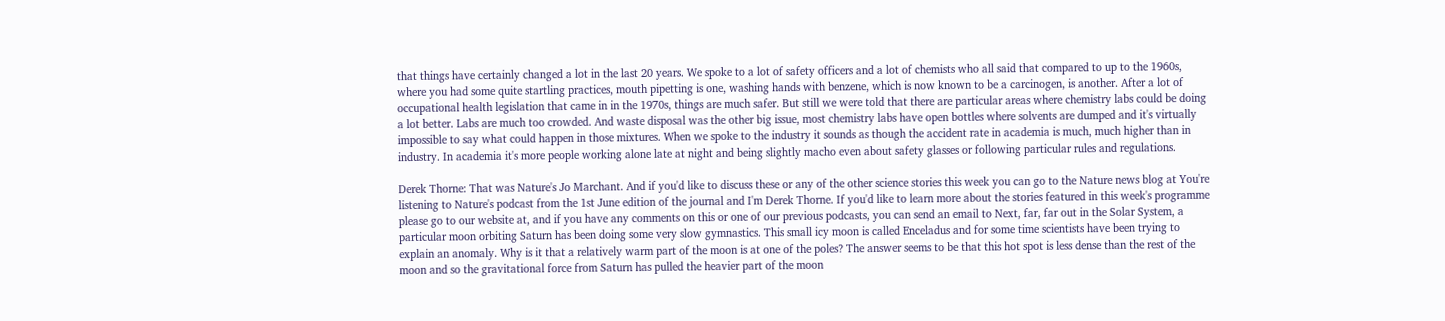that things have certainly changed a lot in the last 20 years. We spoke to a lot of safety officers and a lot of chemists who all said that compared to up to the 1960s, where you had some quite startling practices, mouth pipetting is one, washing hands with benzene, which is now known to be a carcinogen, is another. After a lot of occupational health legislation that came in in the 1970s, things are much safer. But still we were told that there are particular areas where chemistry labs could be doing a lot better. Labs are much too crowded. And waste disposal was the other big issue, most chemistry labs have open bottles where solvents are dumped and it's virtually impossible to say what could happen in those mixtures. When we spoke to the industry it sounds as though the accident rate in academia is much, much higher than in industry. In academia it's more people working alone late at night and being slightly macho even about safety glasses or following particular rules and regulations.

Derek Thorne: That was Nature's Jo Marchant. And if you'd like to discuss these or any of the other science stories this week you can go to the Nature news blog at You're listening to Nature's podcast from the 1st June edition of the journal and I'm Derek Thorne. If you'd like to learn more about the stories featured in this week's programme please go to our website at, and if you have any comments on this or one of our previous podcasts, you can send an email to Next, far, far out in the Solar System, a particular moon orbiting Saturn has been doing some very slow gymnastics. This small icy moon is called Enceladus and for some time scientists have been trying to explain an anomaly. Why is it that a relatively warm part of the moon is at one of the poles? The answer seems to be that this hot spot is less dense than the rest of the moon and so the gravitational force from Saturn has pulled the heavier part of the moon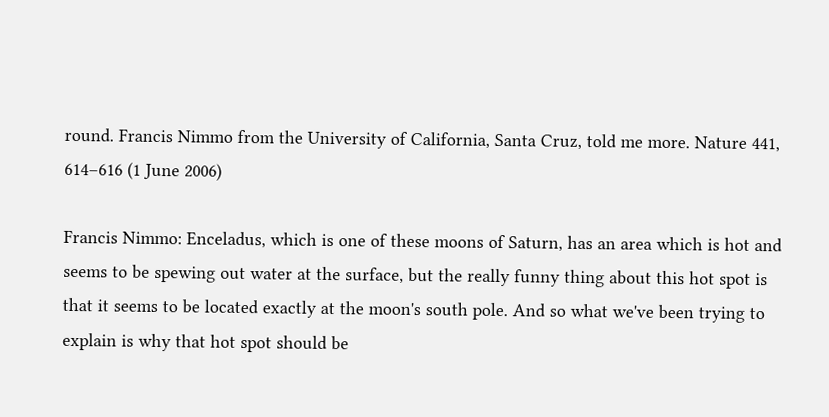round. Francis Nimmo from the University of California, Santa Cruz, told me more. Nature 441, 614–616 (1 June 2006)

Francis Nimmo: Enceladus, which is one of these moons of Saturn, has an area which is hot and seems to be spewing out water at the surface, but the really funny thing about this hot spot is that it seems to be located exactly at the moon's south pole. And so what we've been trying to explain is why that hot spot should be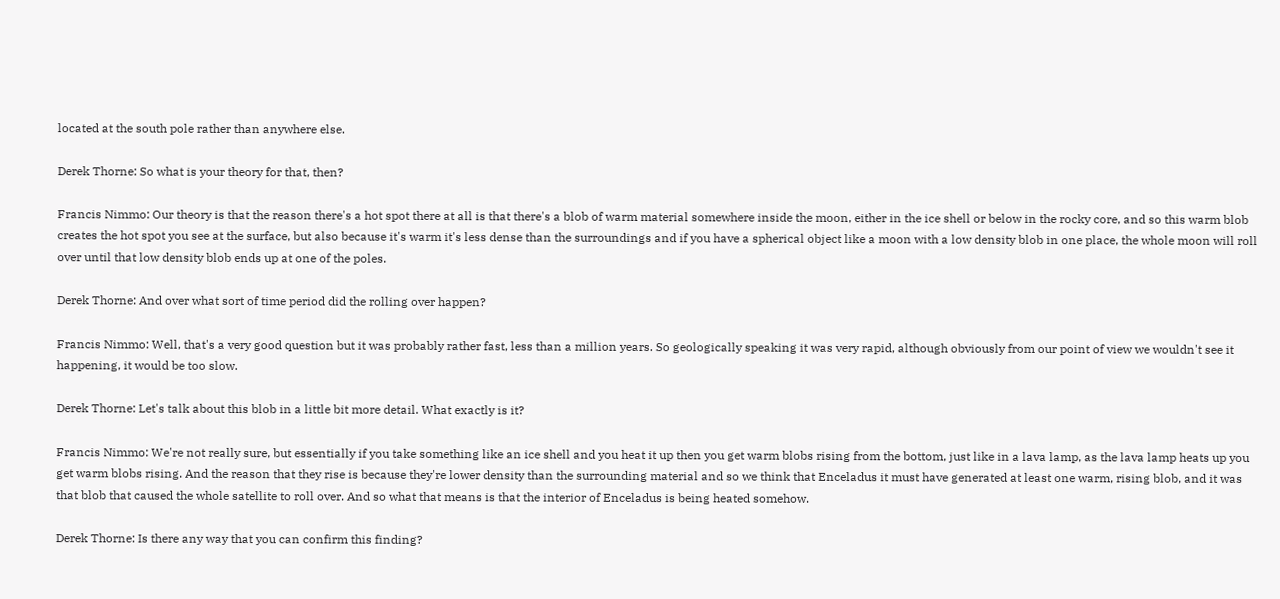located at the south pole rather than anywhere else.

Derek Thorne: So what is your theory for that, then?

Francis Nimmo: Our theory is that the reason there's a hot spot there at all is that there's a blob of warm material somewhere inside the moon, either in the ice shell or below in the rocky core, and so this warm blob creates the hot spot you see at the surface, but also because it's warm it's less dense than the surroundings and if you have a spherical object like a moon with a low density blob in one place, the whole moon will roll over until that low density blob ends up at one of the poles.

Derek Thorne: And over what sort of time period did the rolling over happen?

Francis Nimmo: Well, that's a very good question but it was probably rather fast, less than a million years. So geologically speaking it was very rapid, although obviously from our point of view we wouldn't see it happening, it would be too slow.

Derek Thorne: Let's talk about this blob in a little bit more detail. What exactly is it?

Francis Nimmo: We're not really sure, but essentially if you take something like an ice shell and you heat it up then you get warm blobs rising from the bottom, just like in a lava lamp, as the lava lamp heats up you get warm blobs rising. And the reason that they rise is because they're lower density than the surrounding material and so we think that Enceladus it must have generated at least one warm, rising blob, and it was that blob that caused the whole satellite to roll over. And so what that means is that the interior of Enceladus is being heated somehow.

Derek Thorne: Is there any way that you can confirm this finding?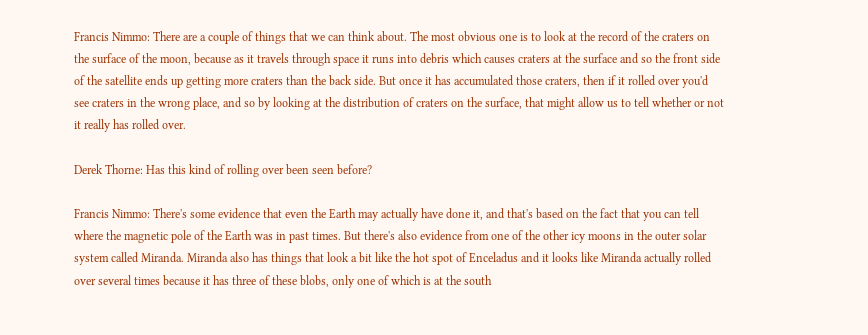Francis Nimmo: There are a couple of things that we can think about. The most obvious one is to look at the record of the craters on the surface of the moon, because as it travels through space it runs into debris which causes craters at the surface and so the front side of the satellite ends up getting more craters than the back side. But once it has accumulated those craters, then if it rolled over you'd see craters in the wrong place, and so by looking at the distribution of craters on the surface, that might allow us to tell whether or not it really has rolled over.

Derek Thorne: Has this kind of rolling over been seen before?

Francis Nimmo: There's some evidence that even the Earth may actually have done it, and that's based on the fact that you can tell where the magnetic pole of the Earth was in past times. But there's also evidence from one of the other icy moons in the outer solar system called Miranda. Miranda also has things that look a bit like the hot spot of Enceladus and it looks like Miranda actually rolled over several times because it has three of these blobs, only one of which is at the south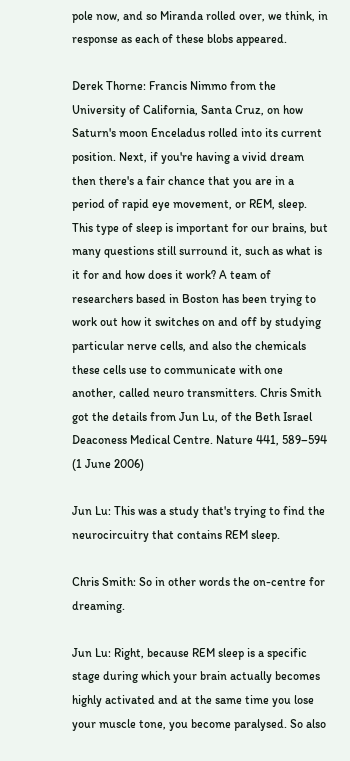pole now, and so Miranda rolled over, we think, in response as each of these blobs appeared.

Derek Thorne: Francis Nimmo from the University of California, Santa Cruz, on how Saturn's moon Enceladus rolled into its current position. Next, if you're having a vivid dream then there's a fair chance that you are in a period of rapid eye movement, or REM, sleep. This type of sleep is important for our brains, but many questions still surround it, such as what is it for and how does it work? A team of researchers based in Boston has been trying to work out how it switches on and off by studying particular nerve cells, and also the chemicals these cells use to communicate with one another, called neuro transmitters. Chris Smith got the details from Jun Lu, of the Beth Israel Deaconess Medical Centre. Nature 441, 589–594 (1 June 2006)

Jun Lu: This was a study that's trying to find the neurocircuitry that contains REM sleep.

Chris Smith: So in other words the on-centre for dreaming.

Jun Lu: Right, because REM sleep is a specific stage during which your brain actually becomes highly activated and at the same time you lose your muscle tone, you become paralysed. So also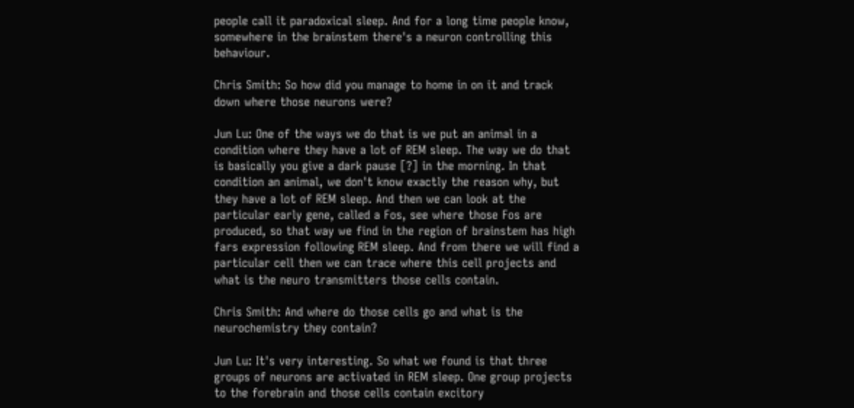people call it paradoxical sleep. And for a long time people know, somewhere in the brainstem there's a neuron controlling this behaviour.

Chris Smith: So how did you manage to home in on it and track down where those neurons were?

Jun Lu: One of the ways we do that is we put an animal in a condition where they have a lot of REM sleep. The way we do that is basically you give a dark pause [?] in the morning. In that condition an animal, we don't know exactly the reason why, but they have a lot of REM sleep. And then we can look at the particular early gene, called a Fos, see where those Fos are produced, so that way we find in the region of brainstem has high fars expression following REM sleep. And from there we will find a particular cell then we can trace where this cell projects and what is the neuro transmitters those cells contain.

Chris Smith: And where do those cells go and what is the neurochemistry they contain?

Jun Lu: It's very interesting. So what we found is that three groups of neurons are activated in REM sleep. One group projects to the forebrain and those cells contain excitory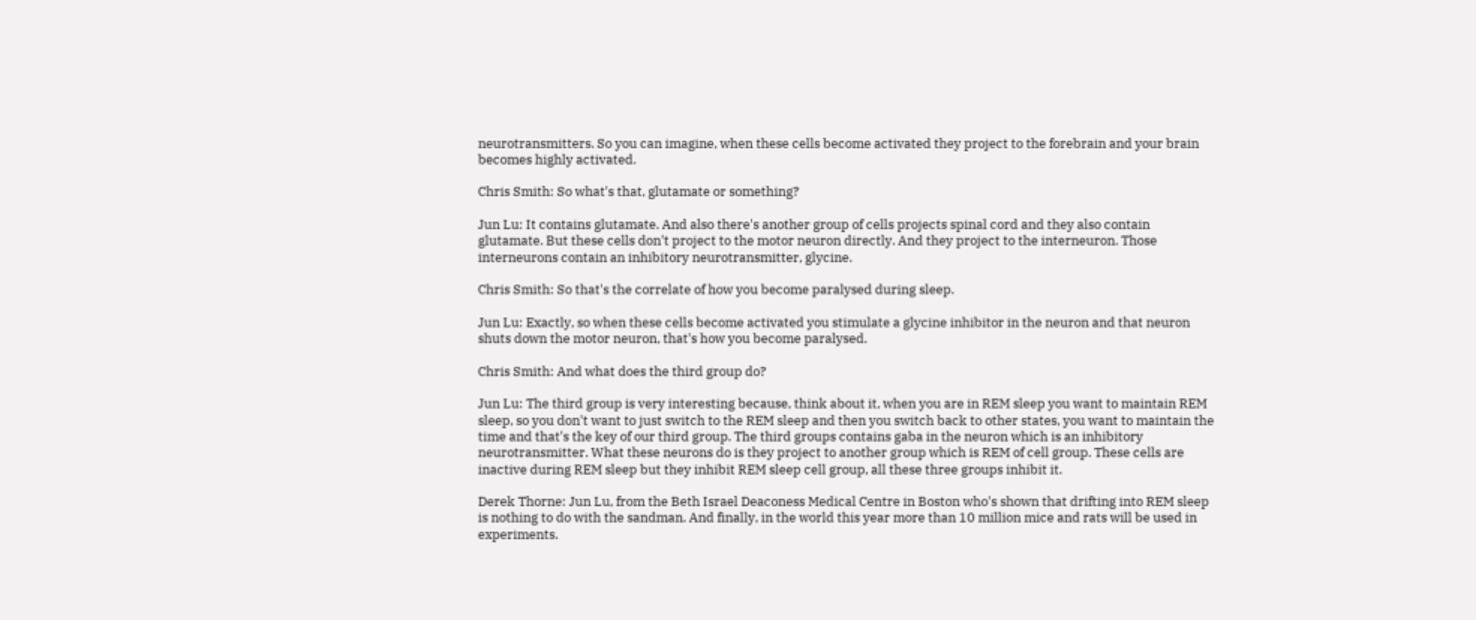neurotransmitters. So you can imagine, when these cells become activated they project to the forebrain and your brain becomes highly activated.

Chris Smith: So what's that, glutamate or something?

Jun Lu: It contains glutamate. And also there's another group of cells projects spinal cord and they also contain glutamate. But these cells don't project to the motor neuron directly. And they project to the interneuron. Those interneurons contain an inhibitory neurotransmitter, glycine.

Chris Smith: So that's the correlate of how you become paralysed during sleep.

Jun Lu: Exactly, so when these cells become activated you stimulate a glycine inhibitor in the neuron and that neuron shuts down the motor neuron, that's how you become paralysed.

Chris Smith: And what does the third group do?

Jun Lu: The third group is very interesting because, think about it, when you are in REM sleep you want to maintain REM sleep, so you don't want to just switch to the REM sleep and then you switch back to other states, you want to maintain the time and that's the key of our third group. The third groups contains gaba in the neuron which is an inhibitory neurotransmitter. What these neurons do is they project to another group which is REM of cell group. These cells are inactive during REM sleep but they inhibit REM sleep cell group, all these three groups inhibit it.

Derek Thorne: Jun Lu, from the Beth Israel Deaconess Medical Centre in Boston who's shown that drifting into REM sleep is nothing to do with the sandman. And finally, in the world this year more than 10 million mice and rats will be used in experiments.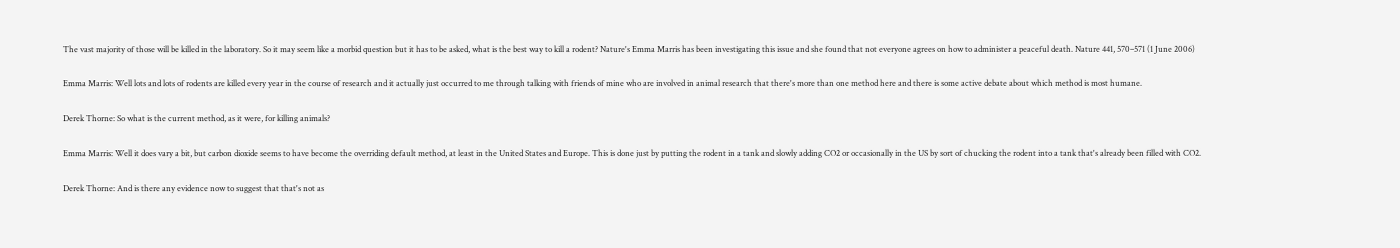The vast majority of those will be killed in the laboratory. So it may seem like a morbid question but it has to be asked, what is the best way to kill a rodent? Nature's Emma Marris has been investigating this issue and she found that not everyone agrees on how to administer a peaceful death. Nature 441, 570–571 (1 June 2006)

Emma Marris: Well lots and lots of rodents are killed every year in the course of research and it actually just occurred to me through talking with friends of mine who are involved in animal research that there's more than one method here and there is some active debate about which method is most humane.

Derek Thorne: So what is the current method, as it were, for killing animals?

Emma Marris: Well it does vary a bit, but carbon dioxide seems to have become the overriding default method, at least in the United States and Europe. This is done just by putting the rodent in a tank and slowly adding CO2 or occasionally in the US by sort of chucking the rodent into a tank that's already been filled with CO2.

Derek Thorne: And is there any evidence now to suggest that that's not as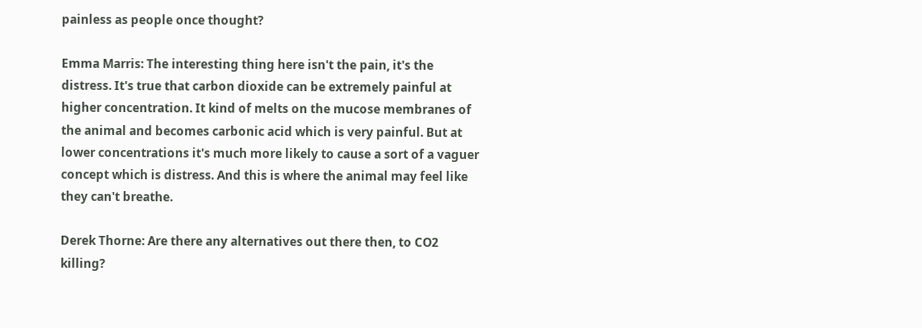painless as people once thought?

Emma Marris: The interesting thing here isn't the pain, it's the distress. It's true that carbon dioxide can be extremely painful at higher concentration. It kind of melts on the mucose membranes of the animal and becomes carbonic acid which is very painful. But at lower concentrations it's much more likely to cause a sort of a vaguer concept which is distress. And this is where the animal may feel like they can't breathe.

Derek Thorne: Are there any alternatives out there then, to CO2 killing?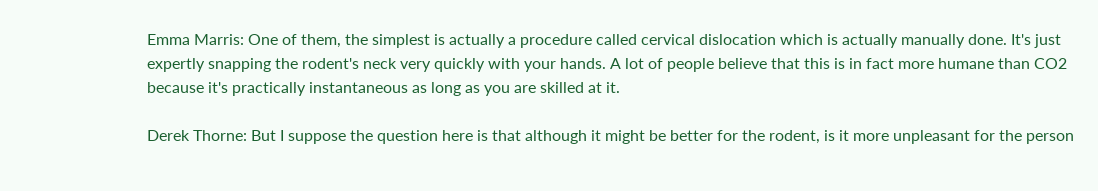Emma Marris: One of them, the simplest is actually a procedure called cervical dislocation which is actually manually done. It's just expertly snapping the rodent's neck very quickly with your hands. A lot of people believe that this is in fact more humane than CO2 because it's practically instantaneous as long as you are skilled at it.

Derek Thorne: But I suppose the question here is that although it might be better for the rodent, is it more unpleasant for the person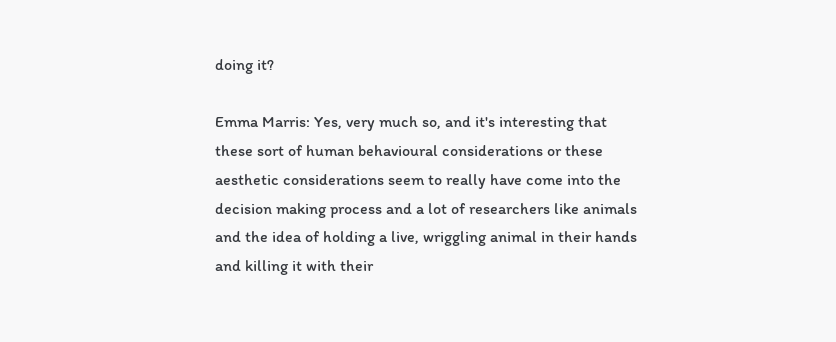doing it?

Emma Marris: Yes, very much so, and it's interesting that these sort of human behavioural considerations or these aesthetic considerations seem to really have come into the decision making process and a lot of researchers like animals and the idea of holding a live, wriggling animal in their hands and killing it with their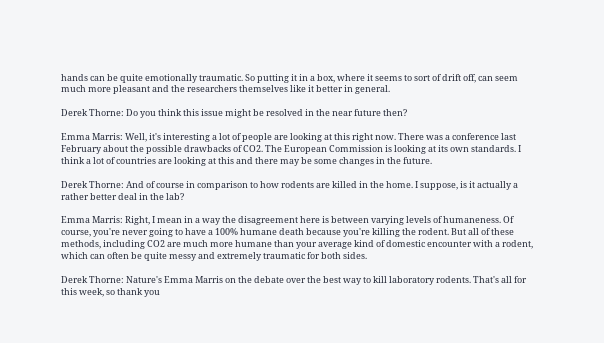hands can be quite emotionally traumatic. So putting it in a box, where it seems to sort of drift off, can seem much more pleasant and the researchers themselves like it better in general.

Derek Thorne: Do you think this issue might be resolved in the near future then?

Emma Marris: Well, it's interesting a lot of people are looking at this right now. There was a conference last February about the possible drawbacks of CO2. The European Commission is looking at its own standards. I think a lot of countries are looking at this and there may be some changes in the future.

Derek Thorne: And of course in comparison to how rodents are killed in the home. I suppose, is it actually a rather better deal in the lab?

Emma Marris: Right, I mean in a way the disagreement here is between varying levels of humaneness. Of course, you're never going to have a 100% humane death because you're killing the rodent. But all of these methods, including CO2 are much more humane than your average kind of domestic encounter with a rodent, which can often be quite messy and extremely traumatic for both sides.

Derek Thorne: Nature's Emma Marris on the debate over the best way to kill laboratory rodents. That's all for this week, so thank you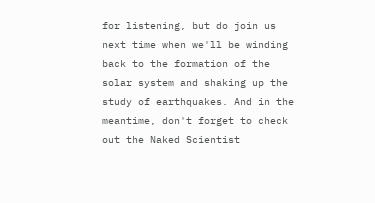for listening, but do join us next time when we'll be winding back to the formation of the solar system and shaking up the study of earthquakes. And in the meantime, don't forget to check out the Naked Scientist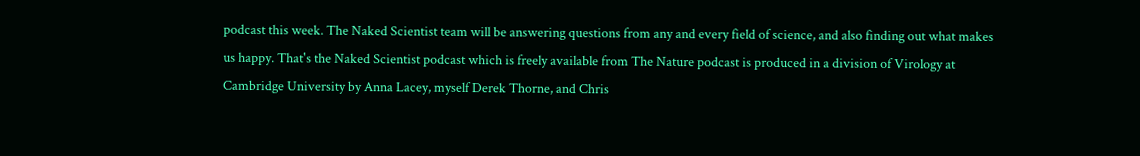podcast this week. The Naked Scientist team will be answering questions from any and every field of science, and also finding out what makes us happy. That's the Naked Scientist podcast which is freely available from The Nature podcast is produced in a division of Virology at Cambridge University by Anna Lacey, myself Derek Thorne, and Chris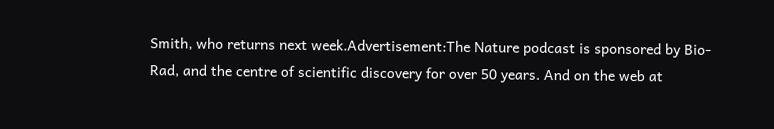Smith, who returns next week.Advertisement:The Nature podcast is sponsored by Bio-Rad, and the centre of scientific discovery for over 50 years. And on the web at